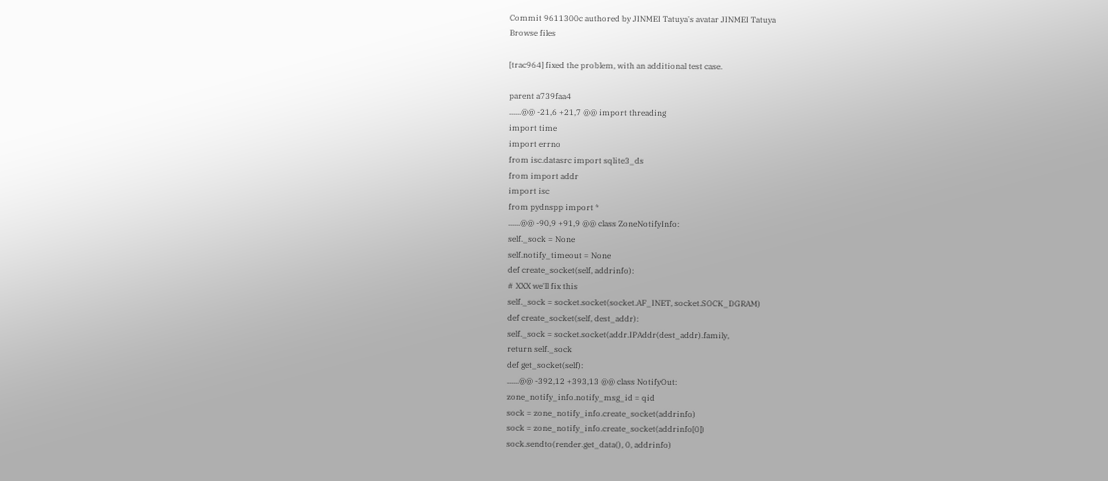Commit 9611300c authored by JINMEI Tatuya's avatar JINMEI Tatuya
Browse files

[trac964] fixed the problem, with an additional test case.

parent a739faa4
......@@ -21,6 +21,7 @@ import threading
import time
import errno
from isc.datasrc import sqlite3_ds
from import addr
import isc
from pydnspp import *
......@@ -90,9 +91,9 @@ class ZoneNotifyInfo:
self._sock = None
self.notify_timeout = None
def create_socket(self, addrinfo):
# XXX we'll fix this
self._sock = socket.socket(socket.AF_INET, socket.SOCK_DGRAM)
def create_socket(self, dest_addr):
self._sock = socket.socket(addr.IPAddr(dest_addr).family,
return self._sock
def get_socket(self):
......@@ -392,12 +393,13 @@ class NotifyOut:
zone_notify_info.notify_msg_id = qid
sock = zone_notify_info.create_socket(addrinfo)
sock = zone_notify_info.create_socket(addrinfo[0])
sock.sendto(render.get_data(), 0, addrinfo)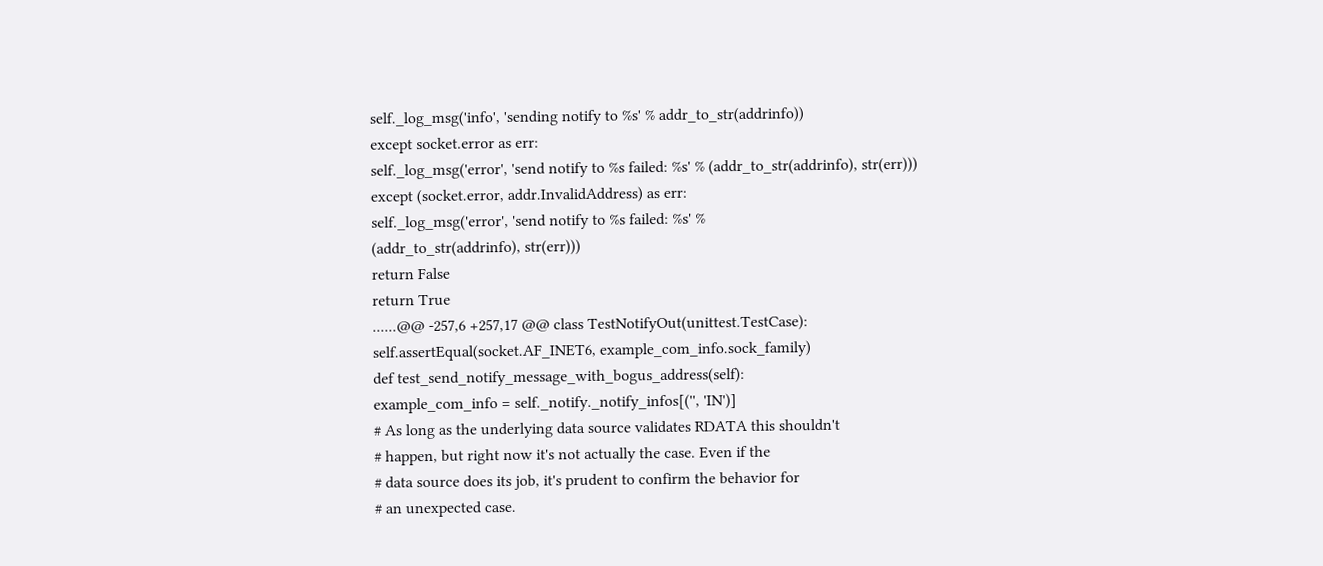self._log_msg('info', 'sending notify to %s' % addr_to_str(addrinfo))
except socket.error as err:
self._log_msg('error', 'send notify to %s failed: %s' % (addr_to_str(addrinfo), str(err)))
except (socket.error, addr.InvalidAddress) as err:
self._log_msg('error', 'send notify to %s failed: %s' %
(addr_to_str(addrinfo), str(err)))
return False
return True
......@@ -257,6 +257,17 @@ class TestNotifyOut(unittest.TestCase):
self.assertEqual(socket.AF_INET6, example_com_info.sock_family)
def test_send_notify_message_with_bogus_address(self):
example_com_info = self._notify._notify_infos[('', 'IN')]
# As long as the underlying data source validates RDATA this shouldn't
# happen, but right now it's not actually the case. Even if the
# data source does its job, it's prudent to confirm the behavior for
# an unexpected case.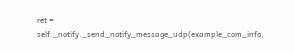ret = self._notify._send_notify_message_udp(example_com_info,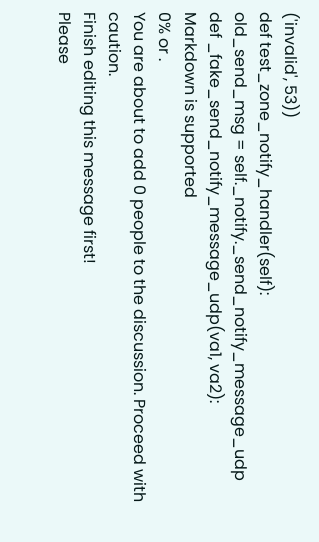('invalid', 53))
def test_zone_notify_handler(self):
old_send_msg = self._notify._send_notify_message_udp
def _fake_send_notify_message_udp(va1, va2):
Markdown is supported
0% or .
You are about to add 0 people to the discussion. Proceed with caution.
Finish editing this message first!
Please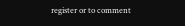register or to comment